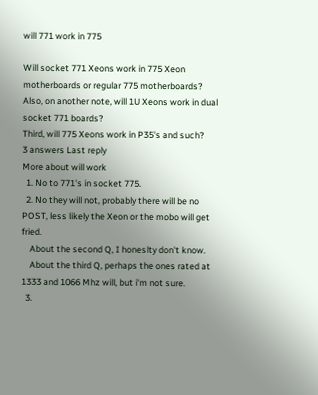will 771 work in 775

Will socket 771 Xeons work in 775 Xeon motherboards or regular 775 motherboards?
Also, on another note, will 1U Xeons work in dual socket 771 boards?
Third, will 775 Xeons work in P35's and such?
3 answers Last reply
More about will work
  1. No to 771's in socket 775.
  2. No they will not, probably there will be no POST, less likely the Xeon or the mobo will get fried.
    About the second Q, I honeslty don't know.
    About the third Q, perhaps the ones rated at 1333 and 1066 Mhz will, but i'm not sure.
  3.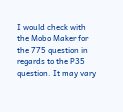I would check with the Mobo Maker for the 775 question in regards to the P35 question. It may vary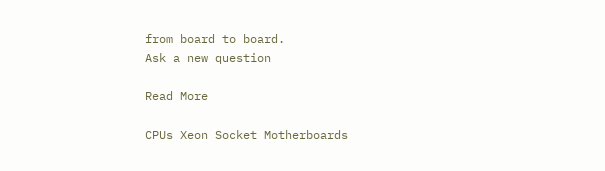from board to board.
Ask a new question

Read More

CPUs Xeon Socket Motherboards